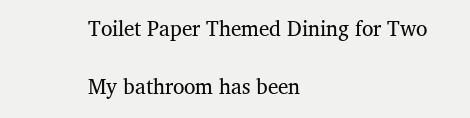Toilet Paper Themed Dining for Two

My bathroom has been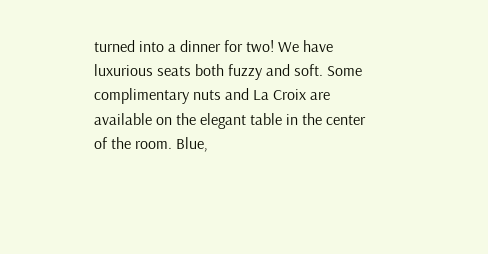turned into a dinner for two! We have luxurious seats both fuzzy and soft. Some complimentary nuts and La Croix are available on the elegant table in the center of the room. Blue,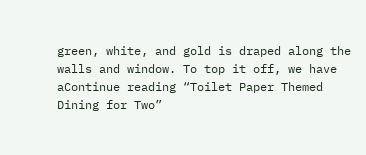green, white, and gold is draped along the walls and window. To top it off, we have aContinue reading “Toilet Paper Themed Dining for Two”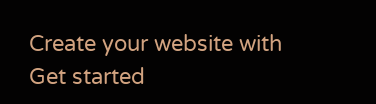Create your website with
Get started